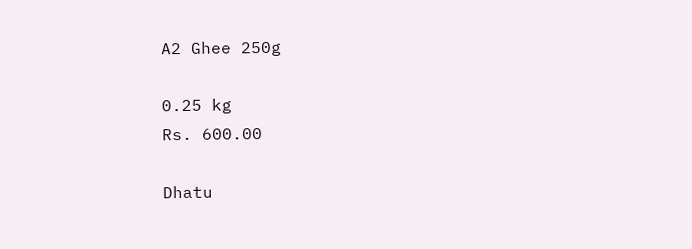A2 Ghee 250g

0.25 kg
Rs. 600.00

Dhatu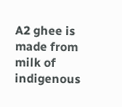A2 ghee is made from milk of indigenous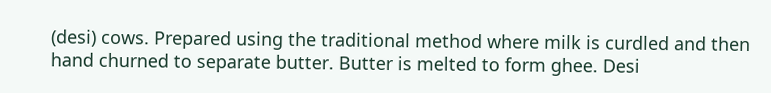(desi) cows. Prepared using the traditional method where milk is curdled and then hand churned to separate butter. Butter is melted to form ghee. Desi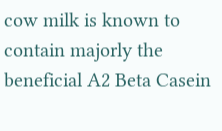cow milk is known to contain majorly the beneficial A2 Beta Casein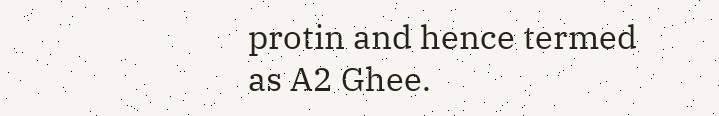protin and hence termed as A2 Ghee.